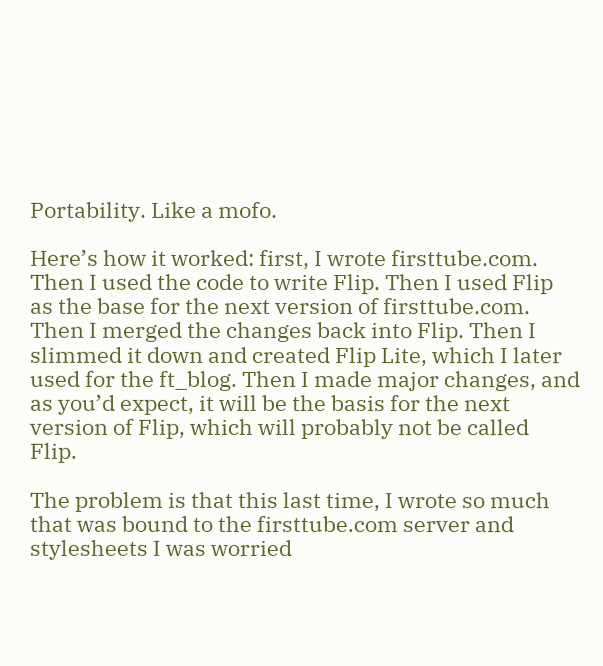Portability. Like a mofo.

Here’s how it worked: first, I wrote firsttube.com. Then I used the code to write Flip. Then I used Flip as the base for the next version of firsttube.com. Then I merged the changes back into Flip. Then I slimmed it down and created Flip Lite, which I later used for the ft_blog. Then I made major changes, and as you’d expect, it will be the basis for the next version of Flip, which will probably not be called Flip.

The problem is that this last time, I wrote so much that was bound to the firsttube.com server and stylesheets I was worried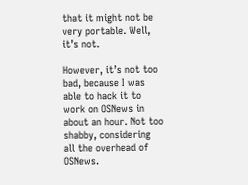that it might not be very portable. Well, it’s not.

However, it’s not too bad, because I was able to hack it to work on OSNews in about an hour. Not too shabby, considering all the overhead of OSNews.